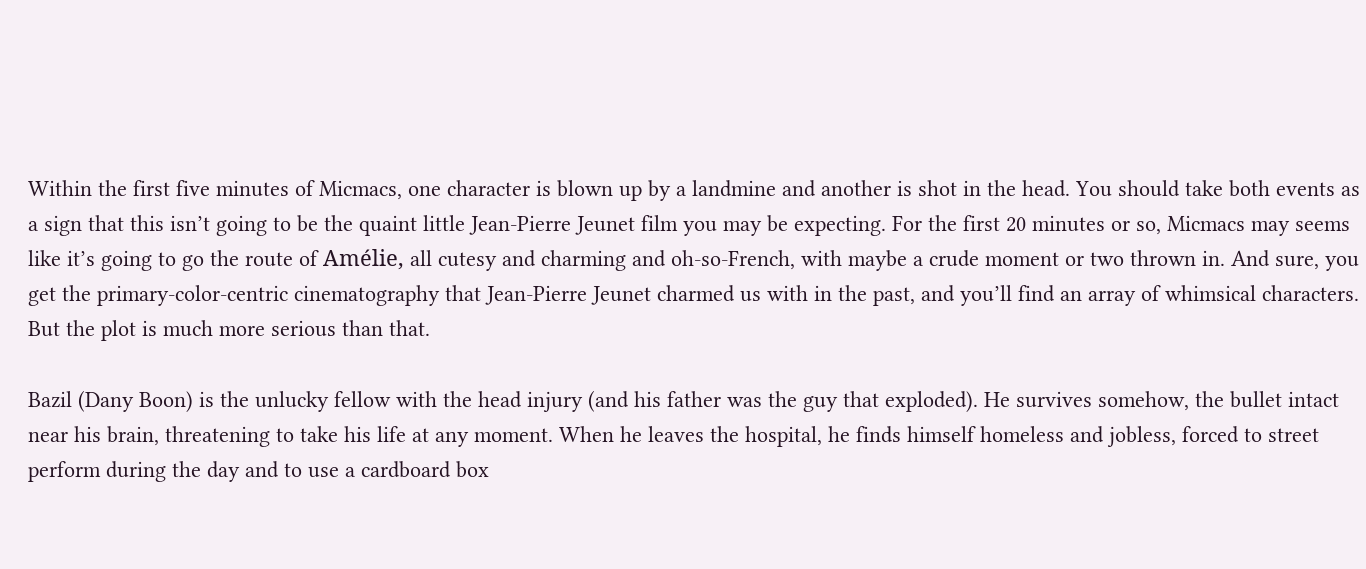Within the first five minutes of Micmacs, one character is blown up by a landmine and another is shot in the head. You should take both events as a sign that this isn’t going to be the quaint little Jean-Pierre Jeunet film you may be expecting. For the first 20 minutes or so, Micmacs may seems like it’s going to go the route of Amélie, all cutesy and charming and oh-so-French, with maybe a crude moment or two thrown in. And sure, you get the primary-color-centric cinematography that Jean-Pierre Jeunet charmed us with in the past, and you’ll find an array of whimsical characters. But the plot is much more serious than that.

Bazil (Dany Boon) is the unlucky fellow with the head injury (and his father was the guy that exploded). He survives somehow, the bullet intact near his brain, threatening to take his life at any moment. When he leaves the hospital, he finds himself homeless and jobless, forced to street perform during the day and to use a cardboard box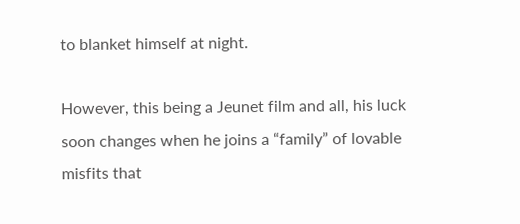to blanket himself at night.

However, this being a Jeunet film and all, his luck soon changes when he joins a “family” of lovable misfits that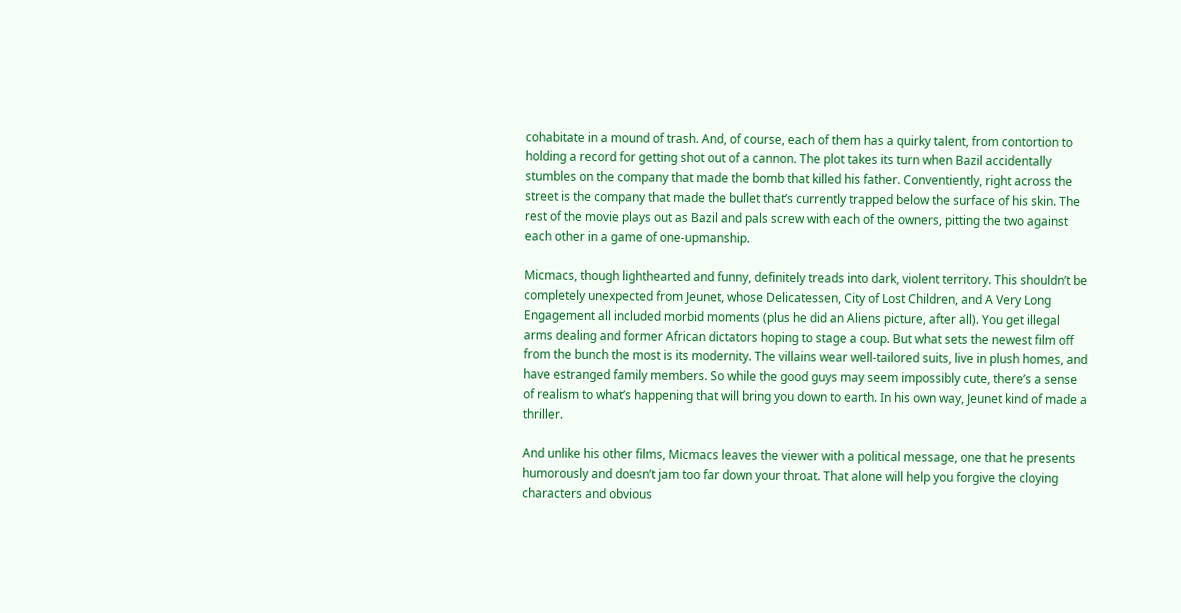cohabitate in a mound of trash. And, of course, each of them has a quirky talent, from contortion to holding a record for getting shot out of a cannon. The plot takes its turn when Bazil accidentally stumbles on the company that made the bomb that killed his father. Conventiently, right across the street is the company that made the bullet that’s currently trapped below the surface of his skin. The rest of the movie plays out as Bazil and pals screw with each of the owners, pitting the two against each other in a game of one-upmanship.

Micmacs, though lighthearted and funny, definitely treads into dark, violent territory. This shouldn’t be completely unexpected from Jeunet, whose Delicatessen, City of Lost Children, and A Very Long Engagement all included morbid moments (plus he did an Aliens picture, after all). You get illegal arms dealing and former African dictators hoping to stage a coup. But what sets the newest film off from the bunch the most is its modernity. The villains wear well-tailored suits, live in plush homes, and have estranged family members. So while the good guys may seem impossibly cute, there’s a sense of realism to what’s happening that will bring you down to earth. In his own way, Jeunet kind of made a thriller.

And unlike his other films, Micmacs leaves the viewer with a political message, one that he presents humorously and doesn’t jam too far down your throat. That alone will help you forgive the cloying characters and obvious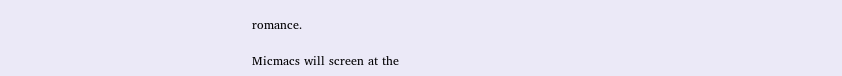romance.

Micmacs will screen at the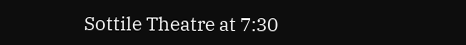Sottile Theatre at 7:30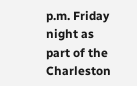p.m. Friday night as part of the Charleston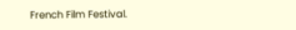French Film Festival.